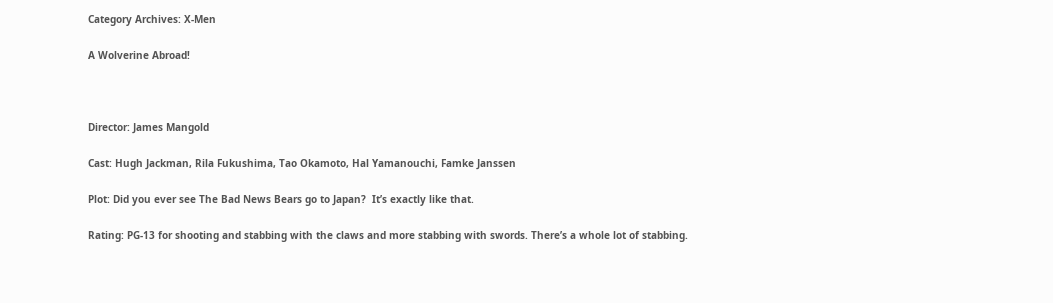Category Archives: X-Men

A Wolverine Abroad!



Director: James Mangold

Cast: Hugh Jackman, Rila Fukushima, Tao Okamoto, Hal Yamanouchi, Famke Janssen

Plot: Did you ever see The Bad News Bears go to Japan?  It’s exactly like that.

Rating: PG-13 for shooting and stabbing with the claws and more stabbing with swords. There’s a whole lot of stabbing.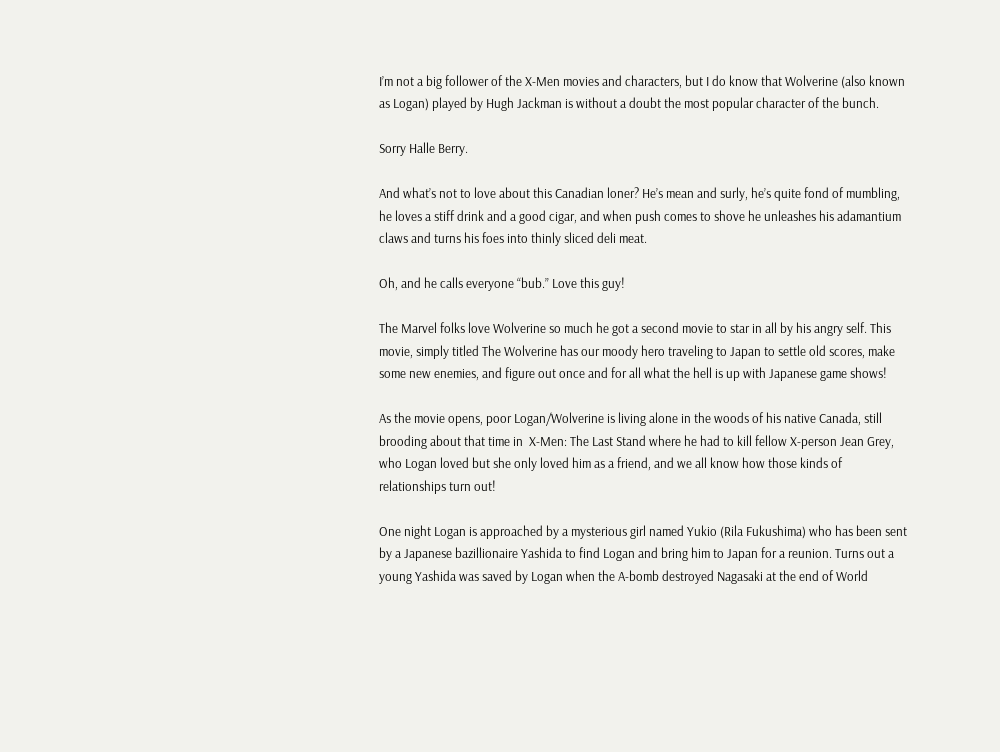I’m not a big follower of the X-Men movies and characters, but I do know that Wolverine (also known as Logan) played by Hugh Jackman is without a doubt the most popular character of the bunch.

Sorry Halle Berry.

And what’s not to love about this Canadian loner? He’s mean and surly, he’s quite fond of mumbling, he loves a stiff drink and a good cigar, and when push comes to shove he unleashes his adamantium claws and turns his foes into thinly sliced deli meat.

Oh, and he calls everyone “bub.” Love this guy!

The Marvel folks love Wolverine so much he got a second movie to star in all by his angry self. This movie, simply titled The Wolverine has our moody hero traveling to Japan to settle old scores, make some new enemies, and figure out once and for all what the hell is up with Japanese game shows!

As the movie opens, poor Logan/Wolverine is living alone in the woods of his native Canada, still brooding about that time in  X-Men: The Last Stand where he had to kill fellow X-person Jean Grey, who Logan loved but she only loved him as a friend, and we all know how those kinds of relationships turn out!

One night Logan is approached by a mysterious girl named Yukio (Rila Fukushima) who has been sent by a Japanese bazillionaire Yashida to find Logan and bring him to Japan for a reunion. Turns out a young Yashida was saved by Logan when the A-bomb destroyed Nagasaki at the end of World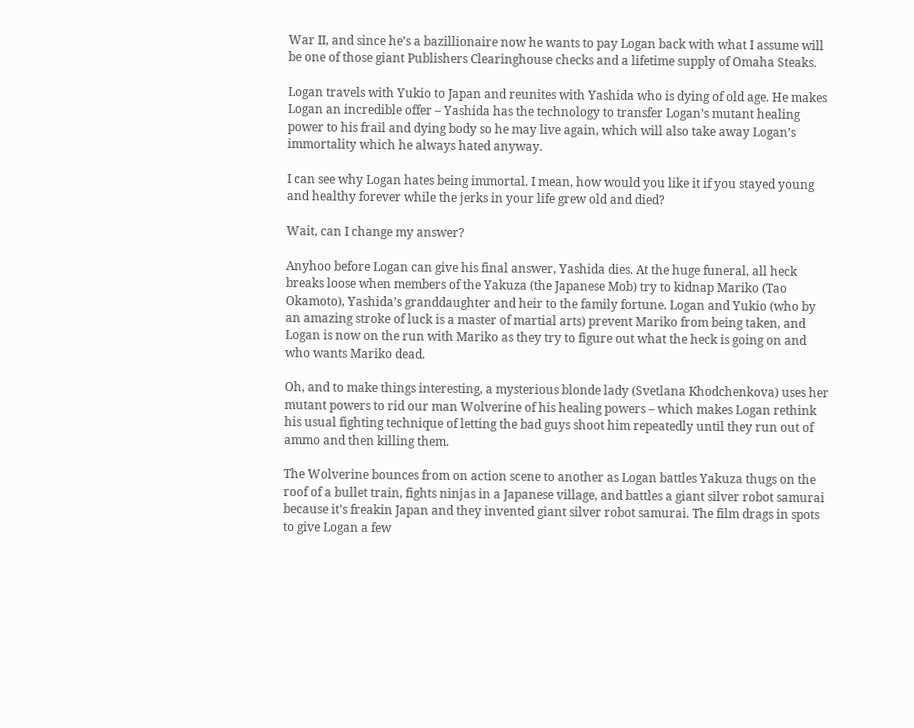War II, and since he’s a bazillionaire now he wants to pay Logan back with what I assume will be one of those giant Publishers Clearinghouse checks and a lifetime supply of Omaha Steaks.

Logan travels with Yukio to Japan and reunites with Yashida who is dying of old age. He makes Logan an incredible offer – Yashida has the technology to transfer Logan’s mutant healing power to his frail and dying body so he may live again, which will also take away Logan’s immortality which he always hated anyway.

I can see why Logan hates being immortal. I mean, how would you like it if you stayed young and healthy forever while the jerks in your life grew old and died?

Wait, can I change my answer?

Anyhoo before Logan can give his final answer, Yashida dies. At the huge funeral, all heck breaks loose when members of the Yakuza (the Japanese Mob) try to kidnap Mariko (Tao Okamoto), Yashida’s granddaughter and heir to the family fortune. Logan and Yukio (who by an amazing stroke of luck is a master of martial arts) prevent Mariko from being taken, and Logan is now on the run with Mariko as they try to figure out what the heck is going on and who wants Mariko dead.

Oh, and to make things interesting, a mysterious blonde lady (Svetlana Khodchenkova) uses her mutant powers to rid our man Wolverine of his healing powers – which makes Logan rethink his usual fighting technique of letting the bad guys shoot him repeatedly until they run out of ammo and then killing them.

The Wolverine bounces from on action scene to another as Logan battles Yakuza thugs on the roof of a bullet train, fights ninjas in a Japanese village, and battles a giant silver robot samurai because it’s freakin Japan and they invented giant silver robot samurai. The film drags in spots to give Logan a few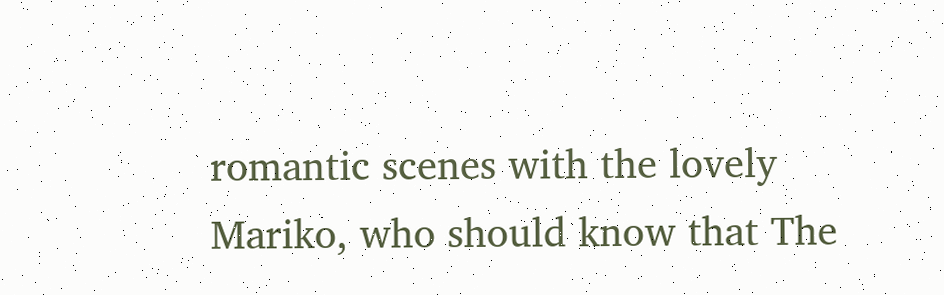romantic scenes with the lovely Mariko, who should know that The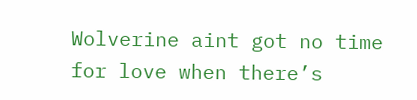Wolverine aint got no time for love when there’s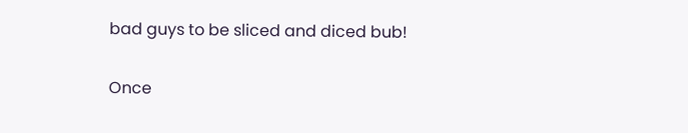bad guys to be sliced and diced bub!

Once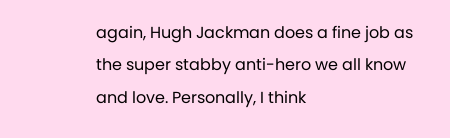again, Hugh Jackman does a fine job as the super stabby anti-hero we all know and love. Personally, I think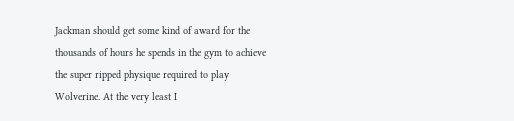Jackman should get some kind of award for the  thousands of hours he spends in the gym to achieve the super ripped physique required to play Wolverine. At the very least I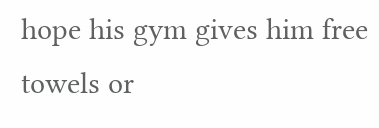hope his gym gives him free towels or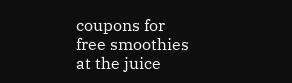coupons for free smoothies at the juice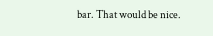bar. That would be nice.